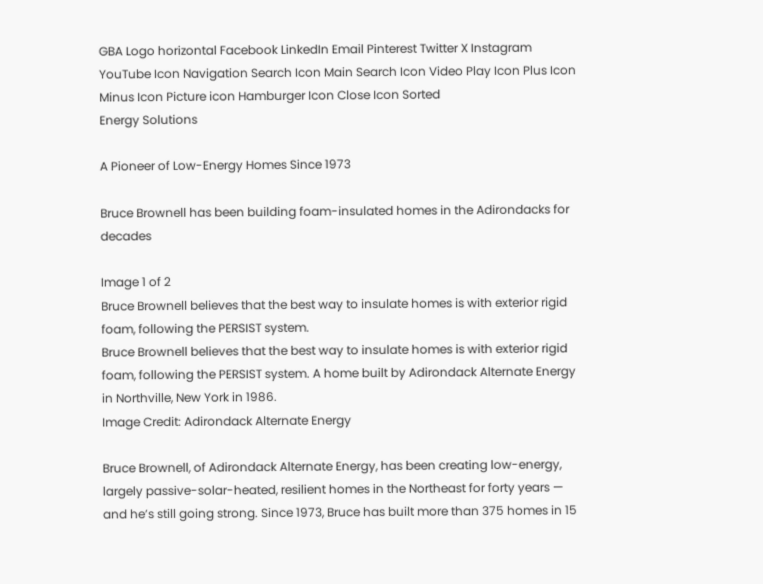GBA Logo horizontal Facebook LinkedIn Email Pinterest Twitter X Instagram YouTube Icon Navigation Search Icon Main Search Icon Video Play Icon Plus Icon Minus Icon Picture icon Hamburger Icon Close Icon Sorted
Energy Solutions

A Pioneer of Low-Energy Homes Since 1973

Bruce Brownell has been building foam-insulated homes in the Adirondacks for decades

Image 1 of 2
Bruce Brownell believes that the best way to insulate homes is with exterior rigid foam, following the PERSIST system.
Bruce Brownell believes that the best way to insulate homes is with exterior rigid foam, following the PERSIST system. A home built by Adirondack Alternate Energy in Northville, New York in 1986.
Image Credit: Adirondack Alternate Energy

Bruce Brownell, of Adirondack Alternate Energy, has been creating low-energy, largely passive-solar-heated, resilient homes in the Northeast for forty years — and he’s still going strong. Since 1973, Bruce has built more than 375 homes in 15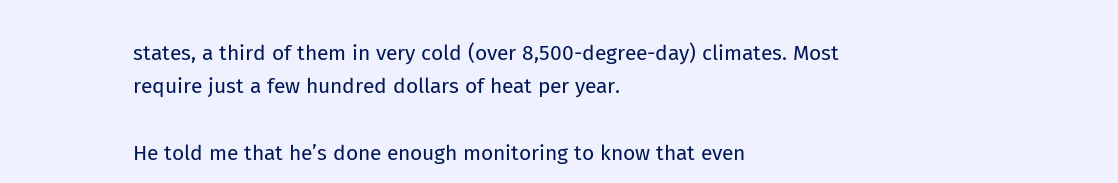states, a third of them in very cold (over 8,500-degree-day) climates. Most require just a few hundred dollars of heat per year.

He told me that he’s done enough monitoring to know that even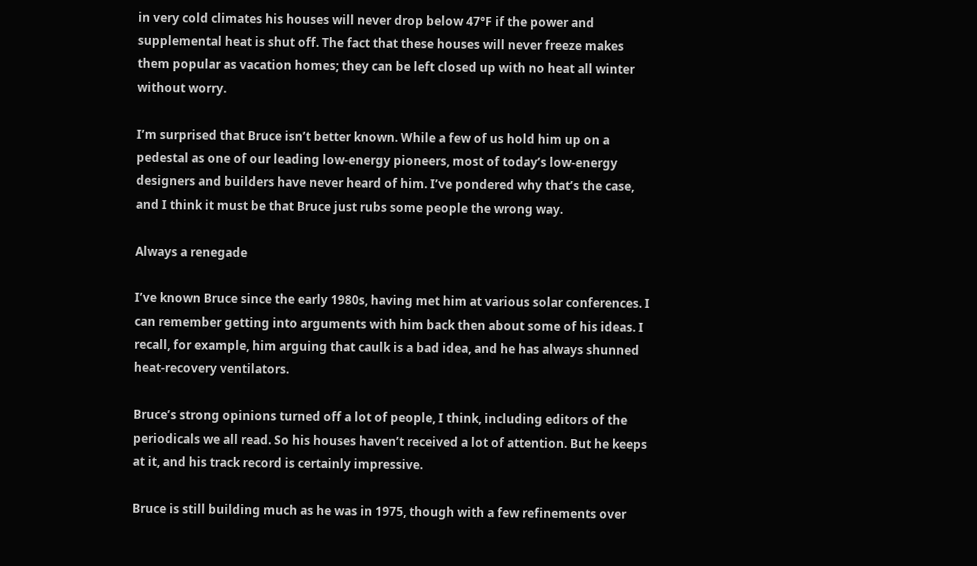in very cold climates his houses will never drop below 47°F if the power and supplemental heat is shut off. The fact that these houses will never freeze makes them popular as vacation homes; they can be left closed up with no heat all winter without worry.

I’m surprised that Bruce isn’t better known. While a few of us hold him up on a pedestal as one of our leading low-energy pioneers, most of today’s low-energy designers and builders have never heard of him. I’ve pondered why that’s the case, and I think it must be that Bruce just rubs some people the wrong way.

Always a renegade

I’ve known Bruce since the early 1980s, having met him at various solar conferences. I can remember getting into arguments with him back then about some of his ideas. I recall, for example, him arguing that caulk is a bad idea, and he has always shunned heat-recovery ventilators.

Bruce’s strong opinions turned off a lot of people, I think, including editors of the periodicals we all read. So his houses haven’t received a lot of attention. But he keeps at it, and his track record is certainly impressive.

Bruce is still building much as he was in 1975, though with a few refinements over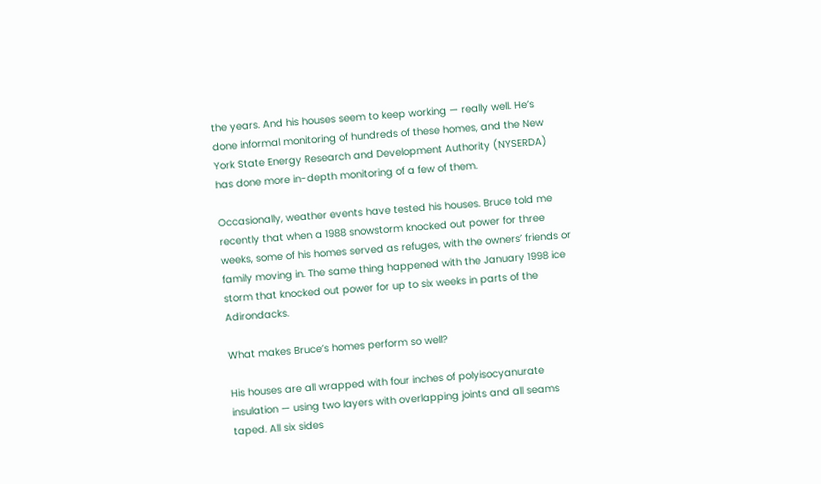the years. And his houses seem to keep working — really well. He’s done informal monitoring of hundreds of these homes, and the New York State Energy Research and Development Authority (NYSERDA) has done more in-depth monitoring of a few of them.

Occasionally, weather events have tested his houses. Bruce told me recently that when a 1988 snowstorm knocked out power for three weeks, some of his homes served as refuges, with the owners’ friends or family moving in. The same thing happened with the January 1998 ice storm that knocked out power for up to six weeks in parts of the Adirondacks.

What makes Bruce’s homes perform so well?

His houses are all wrapped with four inches of polyisocyanurate insulation — using two layers with overlapping joints and all seams taped. All six sides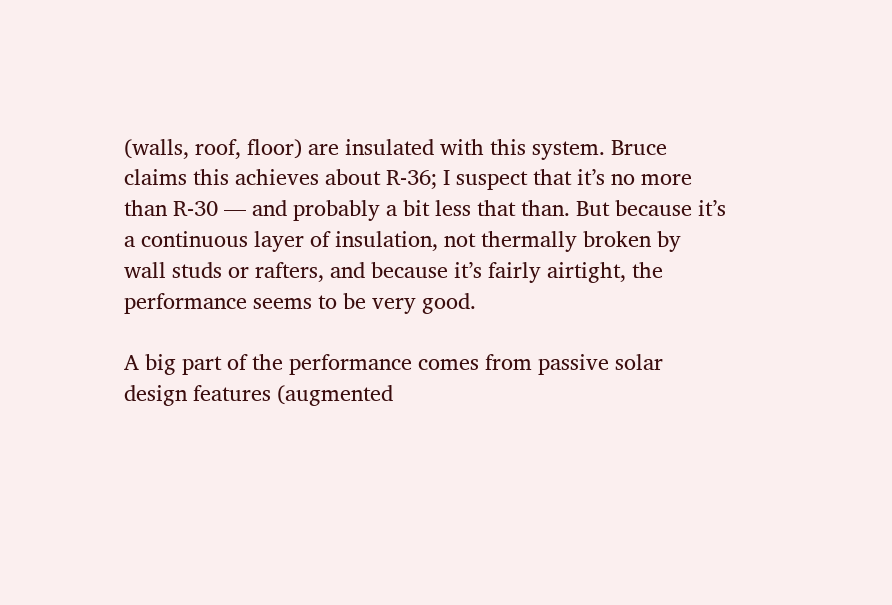(walls, roof, floor) are insulated with this system. Bruce claims this achieves about R-36; I suspect that it’s no more than R-30 — and probably a bit less that than. But because it’s a continuous layer of insulation, not thermally broken by wall studs or rafters, and because it’s fairly airtight, the performance seems to be very good.

A big part of the performance comes from passive solar design features (augmented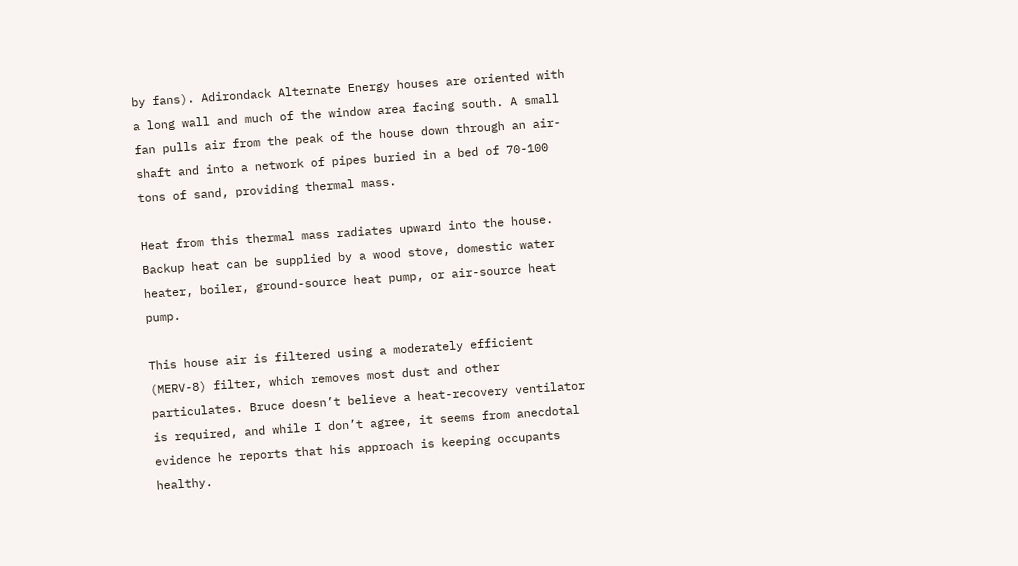by fans). Adirondack Alternate Energy houses are oriented with a long wall and much of the window area facing south. A small fan pulls air from the peak of the house down through an air-shaft and into a network of pipes buried in a bed of 70-100 tons of sand, providing thermal mass.

Heat from this thermal mass radiates upward into the house. Backup heat can be supplied by a wood stove, domestic water heater, boiler, ground-source heat pump, or air-source heat pump.

This house air is filtered using a moderately efficient (MERV-8) filter, which removes most dust and other particulates. Bruce doesn’t believe a heat-recovery ventilator is required, and while I don’t agree, it seems from anecdotal evidence he reports that his approach is keeping occupants healthy.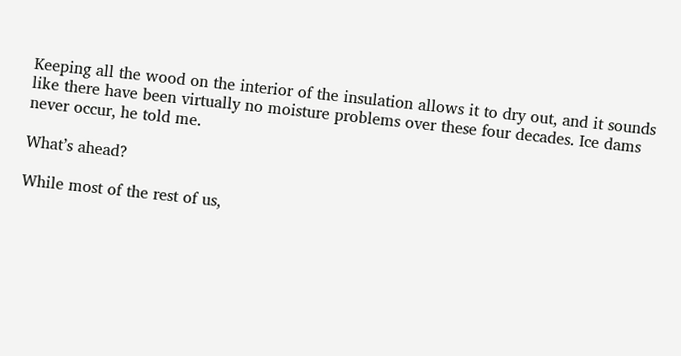Keeping all the wood on the interior of the insulation allows it to dry out, and it sounds like there have been virtually no moisture problems over these four decades. Ice dams never occur, he told me.

What’s ahead?

While most of the rest of us,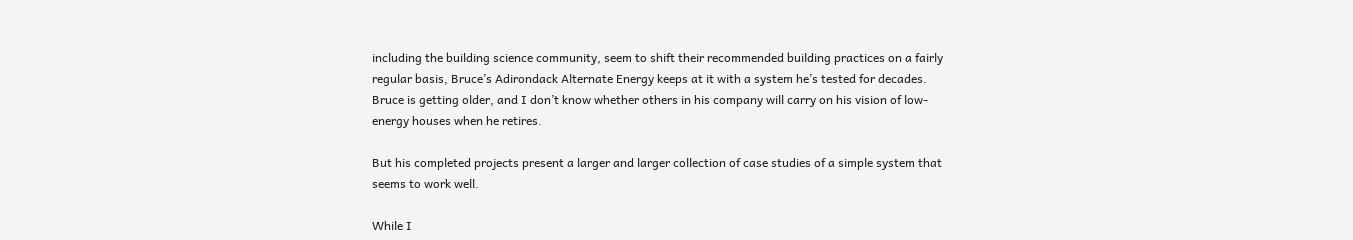including the building science community, seem to shift their recommended building practices on a fairly regular basis, Bruce’s Adirondack Alternate Energy keeps at it with a system he’s tested for decades. Bruce is getting older, and I don’t know whether others in his company will carry on his vision of low-energy houses when he retires.

But his completed projects present a larger and larger collection of case studies of a simple system that seems to work well.

While I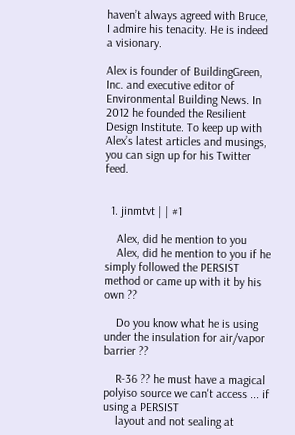haven’t always agreed with Bruce, I admire his tenacity. He is indeed a visionary.

Alex is founder of BuildingGreen, Inc. and executive editor of Environmental Building News. In 2012 he founded the Resilient Design Institute. To keep up with Alex’s latest articles and musings, you can sign up for his Twitter feed.


  1. jinmtvt | | #1

    Alex, did he mention to you
    Alex, did he mention to you if he simply followed the PERSIST method or came up with it by his own ??

    Do you know what he is using under the insulation for air/vapor barrier ??

    R-36 ?? he must have a magical polyiso source we can't access ... if using a PERSIST
    layout and not sealing at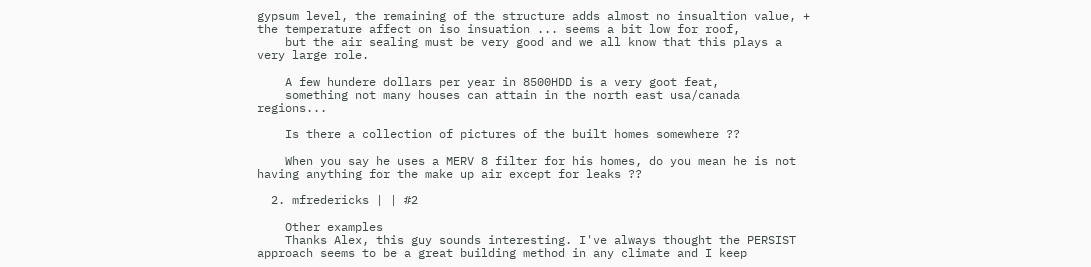gypsum level, the remaining of the structure adds almost no insualtion value, + the temperature affect on iso insuation ... seems a bit low for roof,
    but the air sealing must be very good and we all know that this plays a very large role.

    A few hundere dollars per year in 8500HDD is a very goot feat,
    something not many houses can attain in the north east usa/canada regions...

    Is there a collection of pictures of the built homes somewhere ??

    When you say he uses a MERV 8 filter for his homes, do you mean he is not having anything for the make up air except for leaks ??

  2. mfredericks | | #2

    Other examples
    Thanks Alex, this guy sounds interesting. I've always thought the PERSIST approach seems to be a great building method in any climate and I keep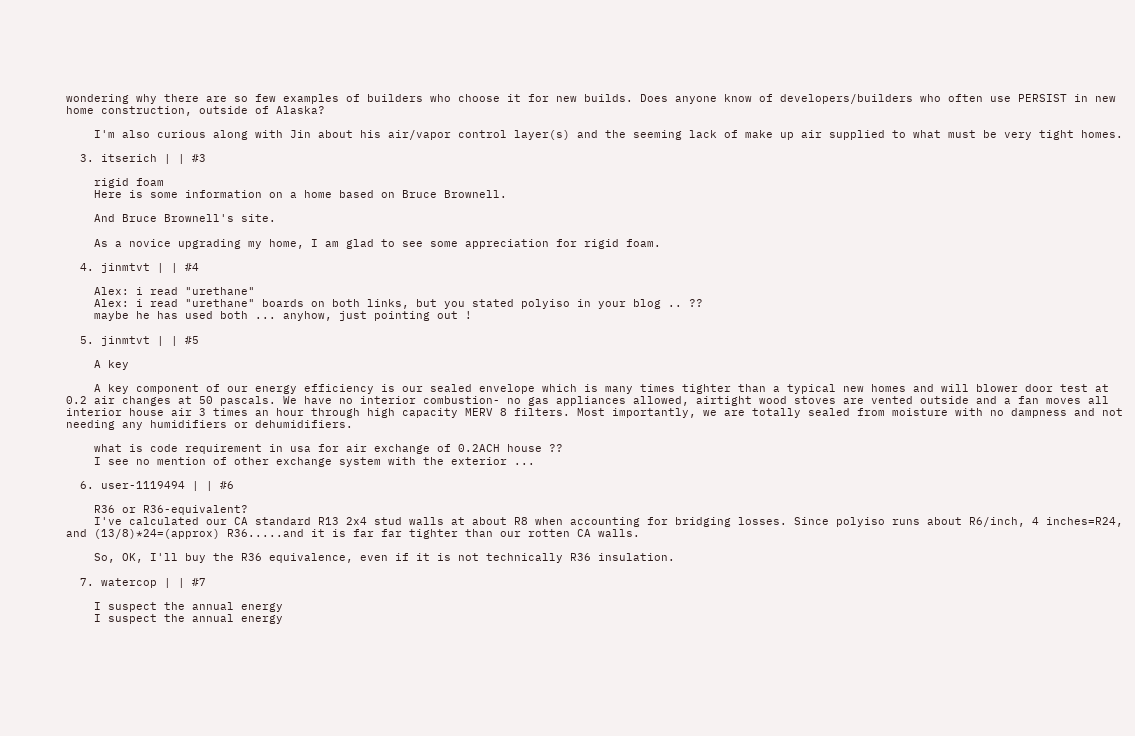wondering why there are so few examples of builders who choose it for new builds. Does anyone know of developers/builders who often use PERSIST in new home construction, outside of Alaska?

    I'm also curious along with Jin about his air/vapor control layer(s) and the seeming lack of make up air supplied to what must be very tight homes.

  3. itserich | | #3

    rigid foam
    Here is some information on a home based on Bruce Brownell.

    And Bruce Brownell's site.

    As a novice upgrading my home, I am glad to see some appreciation for rigid foam.

  4. jinmtvt | | #4

    Alex: i read "urethane"
    Alex: i read "urethane" boards on both links, but you stated polyiso in your blog .. ??
    maybe he has used both ... anyhow, just pointing out !

  5. jinmtvt | | #5

    A key

    A key component of our energy efficiency is our sealed envelope which is many times tighter than a typical new homes and will blower door test at 0.2 air changes at 50 pascals. We have no interior combustion- no gas appliances allowed, airtight wood stoves are vented outside and a fan moves all interior house air 3 times an hour through high capacity MERV 8 filters. Most importantly, we are totally sealed from moisture with no dampness and not needing any humidifiers or dehumidifiers.

    what is code requirement in usa for air exchange of 0.2ACH house ??
    I see no mention of other exchange system with the exterior ...

  6. user-1119494 | | #6

    R36 or R36-equivalent?
    I've calculated our CA standard R13 2x4 stud walls at about R8 when accounting for bridging losses. Since polyiso runs about R6/inch, 4 inches=R24, and (13/8)*24=(approx) R36.....and it is far far tighter than our rotten CA walls.

    So, OK, I'll buy the R36 equivalence, even if it is not technically R36 insulation.

  7. watercop | | #7

    I suspect the annual energy
    I suspect the annual energy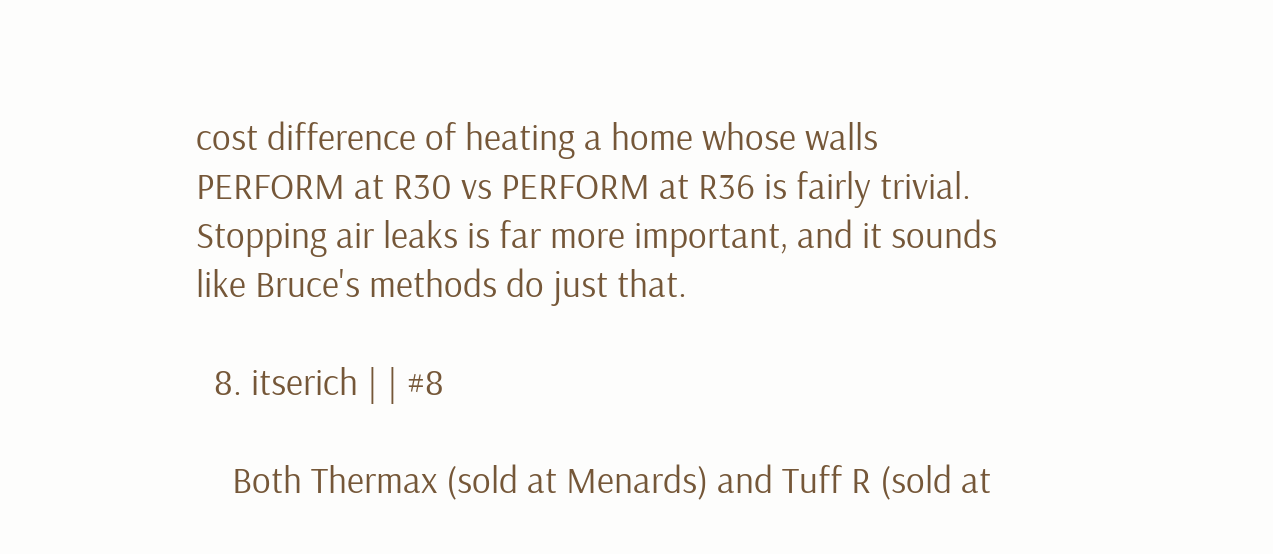cost difference of heating a home whose walls PERFORM at R30 vs PERFORM at R36 is fairly trivial. Stopping air leaks is far more important, and it sounds like Bruce's methods do just that.

  8. itserich | | #8

    Both Thermax (sold at Menards) and Tuff R (sold at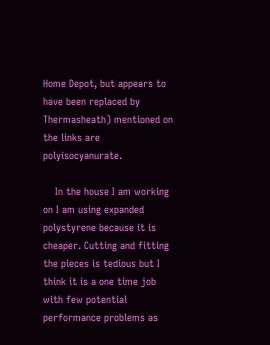Home Depot, but appears to have been replaced by Thermasheath) mentioned on the links are polyisocyanurate.

    In the house I am working on I am using expanded polystyrene because it is cheaper. Cutting and fitting the pieces is tedious but I think it is a one time job with few potential performance problems as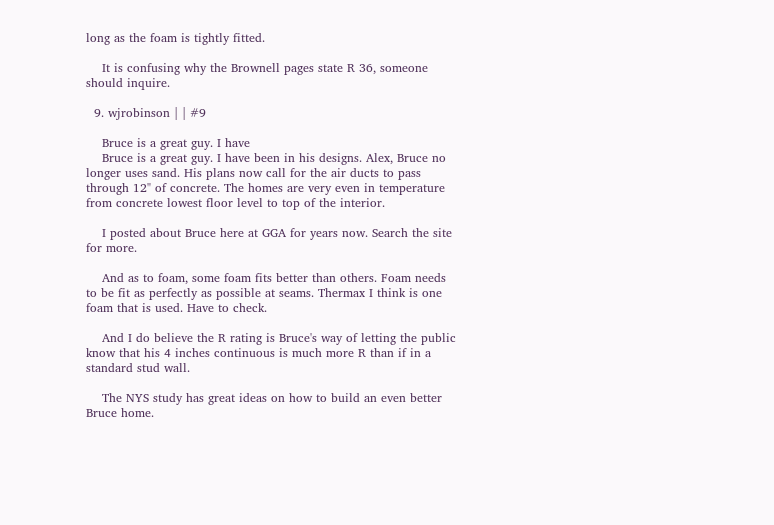long as the foam is tightly fitted.

    It is confusing why the Brownell pages state R 36, someone should inquire.

  9. wjrobinson | | #9

    Bruce is a great guy. I have
    Bruce is a great guy. I have been in his designs. Alex, Bruce no longer uses sand. His plans now call for the air ducts to pass through 12" of concrete. The homes are very even in temperature from concrete lowest floor level to top of the interior.

    I posted about Bruce here at GGA for years now. Search the site for more.

    And as to foam, some foam fits better than others. Foam needs to be fit as perfectly as possible at seams. Thermax I think is one foam that is used. Have to check.

    And I do believe the R rating is Bruce's way of letting the public know that his 4 inches continuous is much more R than if in a standard stud wall.

    The NYS study has great ideas on how to build an even better Bruce home.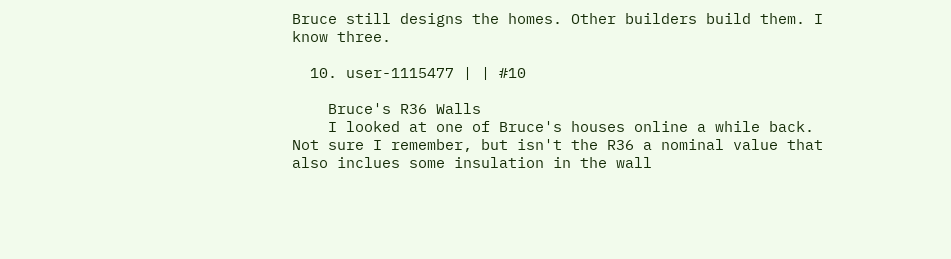Bruce still designs the homes. Other builders build them. I know three.

  10. user-1115477 | | #10

    Bruce's R36 Walls
    I looked at one of Bruce's houses online a while back. Not sure I remember, but isn't the R36 a nominal value that also inclues some insulation in the wall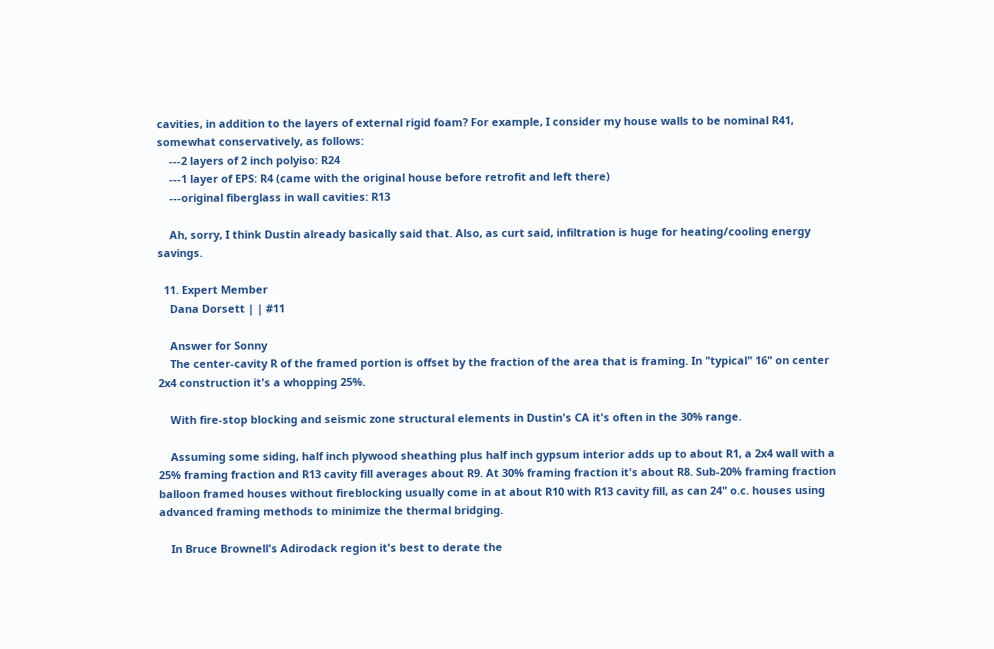cavities, in addition to the layers of external rigid foam? For example, I consider my house walls to be nominal R41, somewhat conservatively, as follows:
    ---2 layers of 2 inch polyiso: R24
    ---1 layer of EPS: R4 (came with the original house before retrofit and left there)
    ---original fiberglass in wall cavities: R13

    Ah, sorry, I think Dustin already basically said that. Also, as curt said, infiltration is huge for heating/cooling energy savings.

  11. Expert Member
    Dana Dorsett | | #11

    Answer for Sonny
    The center-cavity R of the framed portion is offset by the fraction of the area that is framing. In "typical" 16" on center 2x4 construction it's a whopping 25%.

    With fire-stop blocking and seismic zone structural elements in Dustin's CA it's often in the 30% range.

    Assuming some siding, half inch plywood sheathing plus half inch gypsum interior adds up to about R1, a 2x4 wall with a 25% framing fraction and R13 cavity fill averages about R9. At 30% framing fraction it's about R8. Sub-20% framing fraction balloon framed houses without fireblocking usually come in at about R10 with R13 cavity fill, as can 24" o.c. houses using advanced framing methods to minimize the thermal bridging.

    In Bruce Brownell's Adirodack region it's best to derate the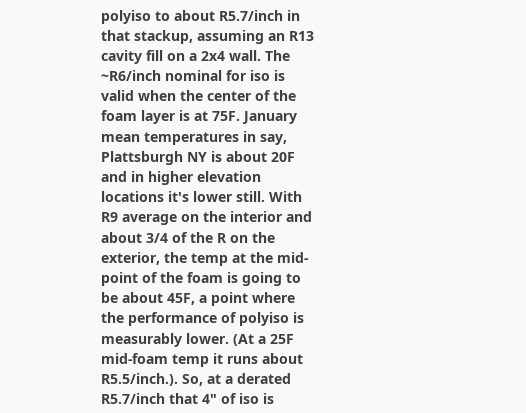polyiso to about R5.7/inch in that stackup, assuming an R13 cavity fill on a 2x4 wall. The ~R6/inch nominal for iso is valid when the center of the foam layer is at 75F. January mean temperatures in say, Plattsburgh NY is about 20F and in higher elevation locations it's lower still. With R9 average on the interior and about 3/4 of the R on the exterior, the temp at the mid-point of the foam is going to be about 45F, a point where the performance of polyiso is measurably lower. (At a 25F mid-foam temp it runs about R5.5/inch.). So, at a derated R5.7/inch that 4" of iso is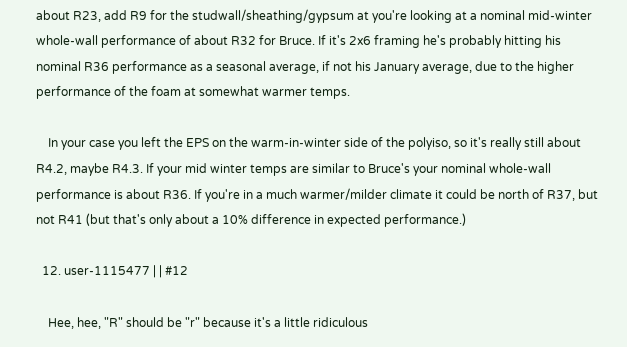about R23, add R9 for the studwall/sheathing/gypsum at you're looking at a nominal mid-winter whole-wall performance of about R32 for Bruce. If it's 2x6 framing he's probably hitting his nominal R36 performance as a seasonal average, if not his January average, due to the higher performance of the foam at somewhat warmer temps.

    In your case you left the EPS on the warm-in-winter side of the polyiso, so it's really still about R4.2, maybe R4.3. If your mid winter temps are similar to Bruce's your nominal whole-wall performance is about R36. If you're in a much warmer/milder climate it could be north of R37, but not R41 (but that's only about a 10% difference in expected performance.)

  12. user-1115477 | | #12

    Hee, hee, "R" should be "r" because it's a little ridiculous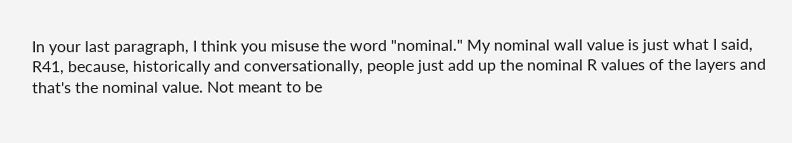In your last paragraph, I think you misuse the word "nominal." My nominal wall value is just what I said, R41, because, historically and conversationally, people just add up the nominal R values of the layers and that's the nominal value. Not meant to be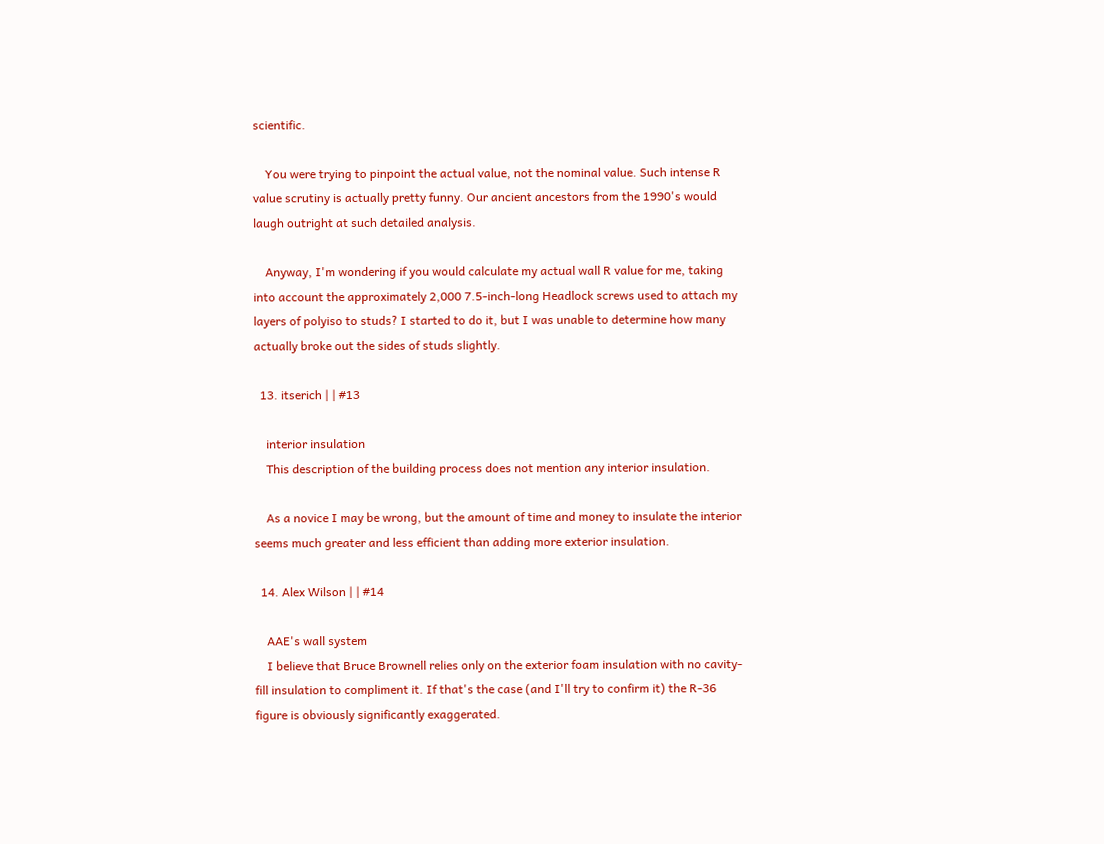scientific.

    You were trying to pinpoint the actual value, not the nominal value. Such intense R value scrutiny is actually pretty funny. Our ancient ancestors from the 1990's would laugh outright at such detailed analysis.

    Anyway, I'm wondering if you would calculate my actual wall R value for me, taking into account the approximately 2,000 7.5-inch-long Headlock screws used to attach my layers of polyiso to studs? I started to do it, but I was unable to determine how many actually broke out the sides of studs slightly.

  13. itserich | | #13

    interior insulation
    This description of the building process does not mention any interior insulation.

    As a novice I may be wrong, but the amount of time and money to insulate the interior seems much greater and less efficient than adding more exterior insulation.

  14. Alex Wilson | | #14

    AAE's wall system
    I believe that Bruce Brownell relies only on the exterior foam insulation with no cavity-fill insulation to compliment it. If that's the case (and I'll try to confirm it) the R-36 figure is obviously significantly exaggerated.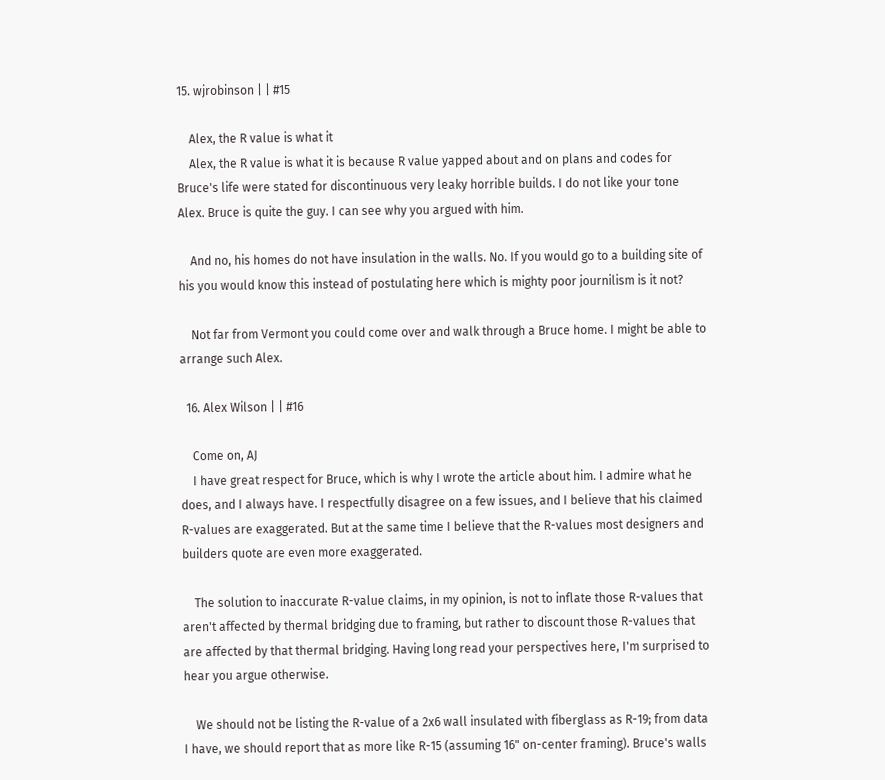15. wjrobinson | | #15

    Alex, the R value is what it
    Alex, the R value is what it is because R value yapped about and on plans and codes for Bruce's life were stated for discontinuous very leaky horrible builds. I do not like your tone Alex. Bruce is quite the guy. I can see why you argued with him.

    And no, his homes do not have insulation in the walls. No. If you would go to a building site of his you would know this instead of postulating here which is mighty poor journilism is it not?

    Not far from Vermont you could come over and walk through a Bruce home. I might be able to arrange such Alex.

  16. Alex Wilson | | #16

    Come on, AJ
    I have great respect for Bruce, which is why I wrote the article about him. I admire what he does, and I always have. I respectfully disagree on a few issues, and I believe that his claimed R-values are exaggerated. But at the same time I believe that the R-values most designers and builders quote are even more exaggerated.

    The solution to inaccurate R-value claims, in my opinion, is not to inflate those R-values that aren't affected by thermal bridging due to framing, but rather to discount those R-values that are affected by that thermal bridging. Having long read your perspectives here, I'm surprised to hear you argue otherwise.

    We should not be listing the R-value of a 2x6 wall insulated with fiberglass as R-19; from data I have, we should report that as more like R-15 (assuming 16" on-center framing). Bruce's walls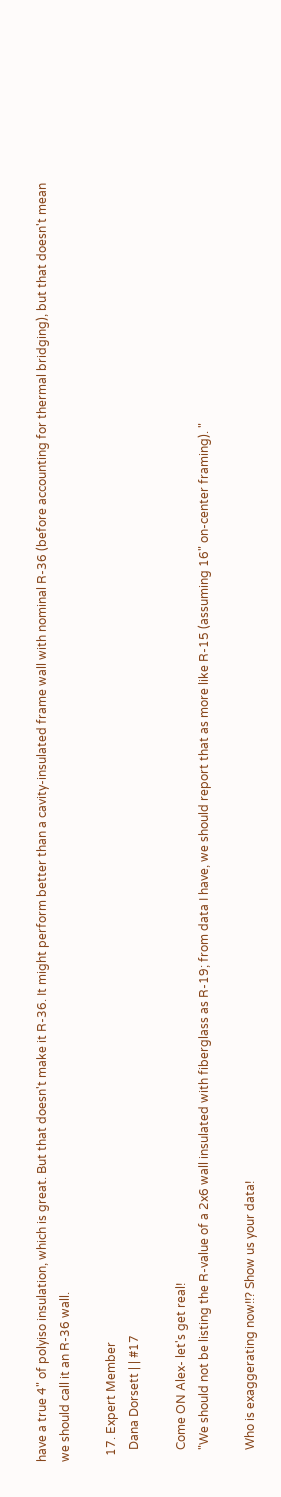have a true 4" of polyiso insulation, which is great. But that doesn't make it R-36. It might perform better than a cavity-insulated frame wall with nominal R-36 (before accounting for thermal bridging), but that doesn't mean we should call it an R-36 wall.

  17. Expert Member
    Dana Dorsett | | #17

    Come ON Alex- let's get real!
    "We should not be listing the R-value of a 2x6 wall insulated with fiberglass as R-19; from data I have, we should report that as more like R-15 (assuming 16" on-center framing). "

    Who is exaggerating now!!? Show us your data!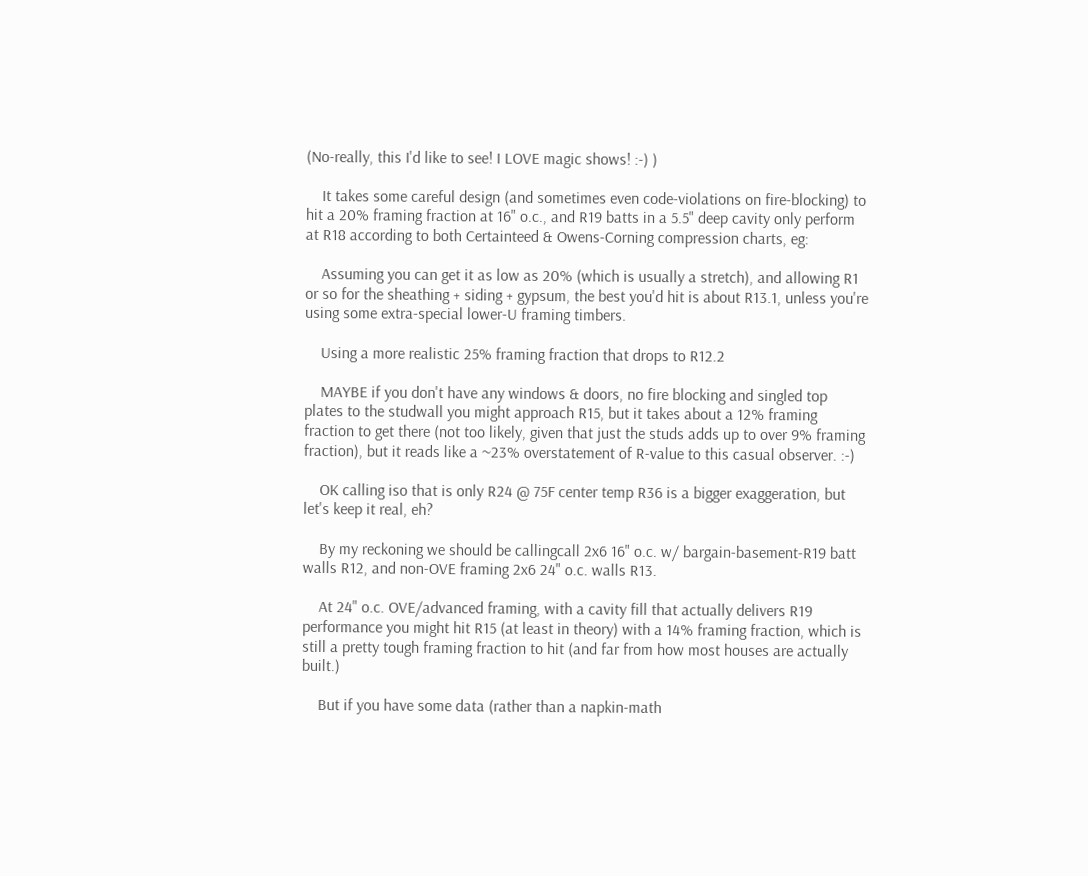(No-really, this I'd like to see! I LOVE magic shows! :-) )

    It takes some careful design (and sometimes even code-violations on fire-blocking) to hit a 20% framing fraction at 16" o.c., and R19 batts in a 5.5" deep cavity only perform at R18 according to both Certainteed & Owens-Corning compression charts, eg:

    Assuming you can get it as low as 20% (which is usually a stretch), and allowing R1 or so for the sheathing + siding + gypsum, the best you'd hit is about R13.1, unless you're using some extra-special lower-U framing timbers.

    Using a more realistic 25% framing fraction that drops to R12.2

    MAYBE if you don't have any windows & doors, no fire blocking and singled top plates to the studwall you might approach R15, but it takes about a 12% framing fraction to get there (not too likely, given that just the studs adds up to over 9% framing fraction), but it reads like a ~23% overstatement of R-value to this casual observer. :-)

    OK calling iso that is only R24 @ 75F center temp R36 is a bigger exaggeration, but let's keep it real, eh?

    By my reckoning we should be callingcall 2x6 16" o.c. w/ bargain-basement-R19 batt walls R12, and non-OVE framing 2x6 24" o.c. walls R13.

    At 24" o.c. OVE/advanced framing, with a cavity fill that actually delivers R19 performance you might hit R15 (at least in theory) with a 14% framing fraction, which is still a pretty tough framing fraction to hit (and far from how most houses are actually built.)

    But if you have some data (rather than a napkin-math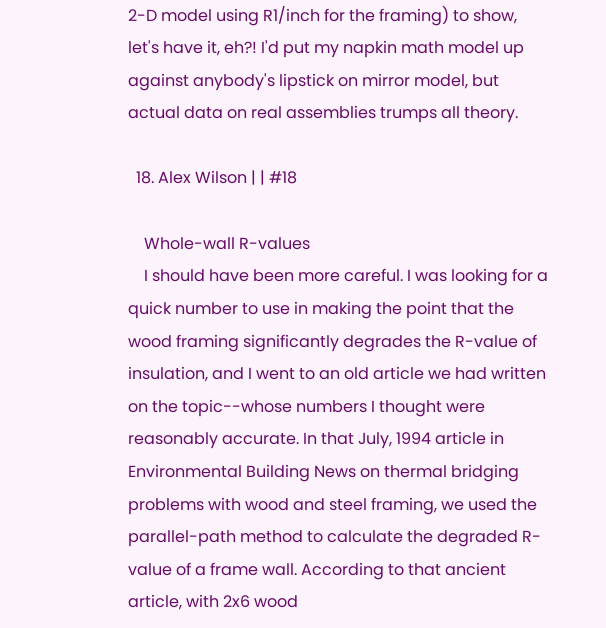2-D model using R1/inch for the framing) to show, let's have it, eh?! I'd put my napkin math model up against anybody's lipstick on mirror model, but actual data on real assemblies trumps all theory.

  18. Alex Wilson | | #18

    Whole-wall R-values
    I should have been more careful. I was looking for a quick number to use in making the point that the wood framing significantly degrades the R-value of insulation, and I went to an old article we had written on the topic--whose numbers I thought were reasonably accurate. In that July, 1994 article in Environmental Building News on thermal bridging problems with wood and steel framing, we used the parallel-path method to calculate the degraded R-value of a frame wall. According to that ancient article, with 2x6 wood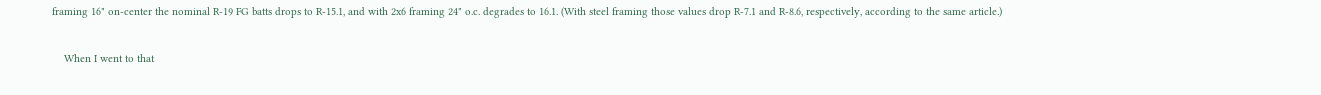framing 16" on-center the nominal R-19 FG batts drops to R-15.1, and with 2x6 framing 24" o.c. degrades to 16.1. (With steel framing those values drop R-7.1 and R-8.6, respectively, according to the same article.)

    When I went to that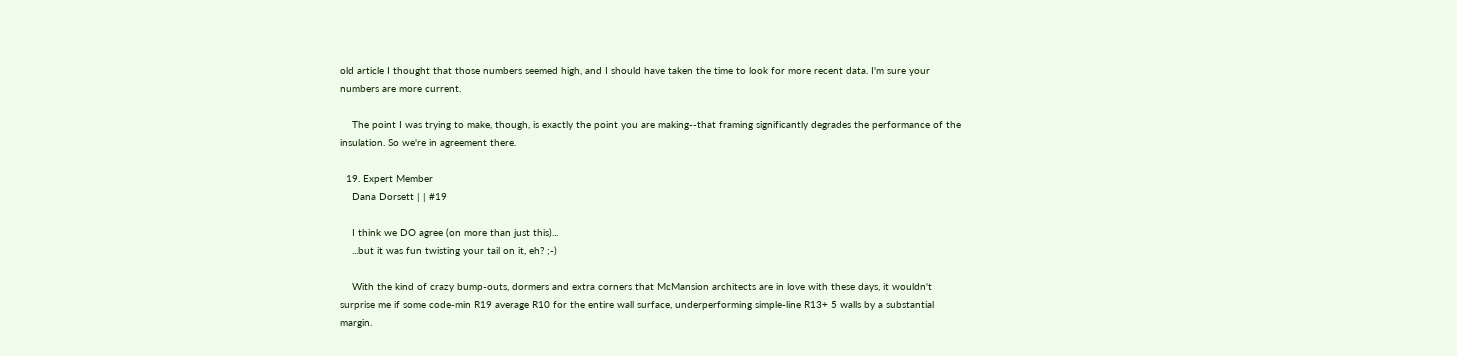old article I thought that those numbers seemed high, and I should have taken the time to look for more recent data. I'm sure your numbers are more current.

    The point I was trying to make, though, is exactly the point you are making--that framing significantly degrades the performance of the insulation. So we're in agreement there.

  19. Expert Member
    Dana Dorsett | | #19

    I think we DO agree (on more than just this)...
    ...but it was fun twisting your tail on it, eh? ;-)

    With the kind of crazy bump-outs, dormers and extra corners that McMansion architects are in love with these days, it wouldn't surprise me if some code-min R19 average R10 for the entire wall surface, underperforming simple-line R13+ 5 walls by a substantial margin.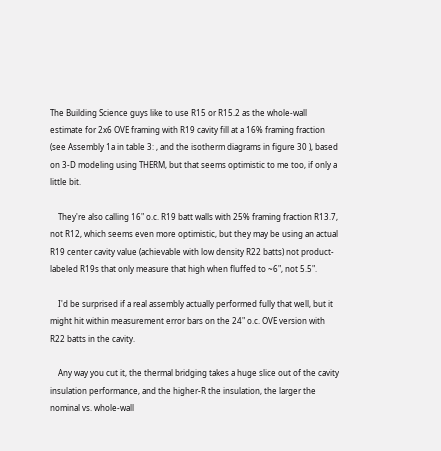The Building Science guys like to use R15 or R15.2 as the whole-wall estimate for 2x6 OVE framing with R19 cavity fill at a 16% framing fraction (see Assembly 1a in table 3: , and the isotherm diagrams in figure 30 ), based on 3-D modeling using THERM, but that seems optimistic to me too, if only a little bit.

    They're also calling 16" o.c. R19 batt walls with 25% framing fraction R13.7, not R12, which seems even more optimistic, but they may be using an actual R19 center cavity value (achievable with low density R22 batts) not product-labeled R19s that only measure that high when fluffed to ~6", not 5.5".

    I'd be surprised if a real assembly actually performed fully that well, but it might hit within measurement error bars on the 24" o.c. OVE version with R22 batts in the cavity.

    Any way you cut it, the thermal bridging takes a huge slice out of the cavity insulation performance, and the higher-R the insulation, the larger the nominal vs. whole-wall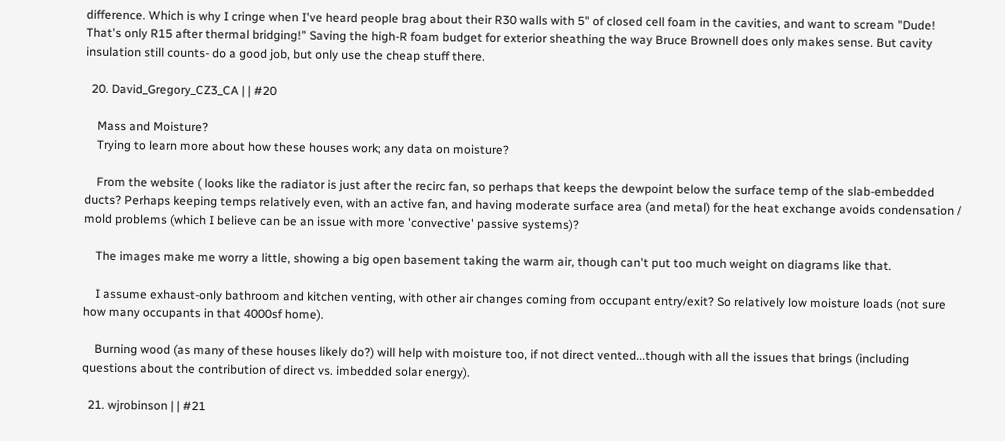difference. Which is why I cringe when I've heard people brag about their R30 walls with 5" of closed cell foam in the cavities, and want to scream "Dude! That's only R15 after thermal bridging!" Saving the high-R foam budget for exterior sheathing the way Bruce Brownell does only makes sense. But cavity insulation still counts- do a good job, but only use the cheap stuff there.

  20. David_Gregory_CZ3_CA | | #20

    Mass and Moisture?
    Trying to learn more about how these houses work; any data on moisture?

    From the website ( looks like the radiator is just after the recirc fan, so perhaps that keeps the dewpoint below the surface temp of the slab-embedded ducts? Perhaps keeping temps relatively even, with an active fan, and having moderate surface area (and metal) for the heat exchange avoids condensation / mold problems (which I believe can be an issue with more 'convective' passive systems)?

    The images make me worry a little, showing a big open basement taking the warm air, though can't put too much weight on diagrams like that.

    I assume exhaust-only bathroom and kitchen venting, with other air changes coming from occupant entry/exit? So relatively low moisture loads (not sure how many occupants in that 4000sf home).

    Burning wood (as many of these houses likely do?) will help with moisture too, if not direct vented...though with all the issues that brings (including questions about the contribution of direct vs. imbedded solar energy).

  21. wjrobinson | | #21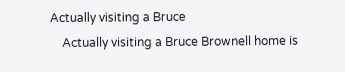Actually visiting a Bruce
    Actually visiting a Bruce Brownell home is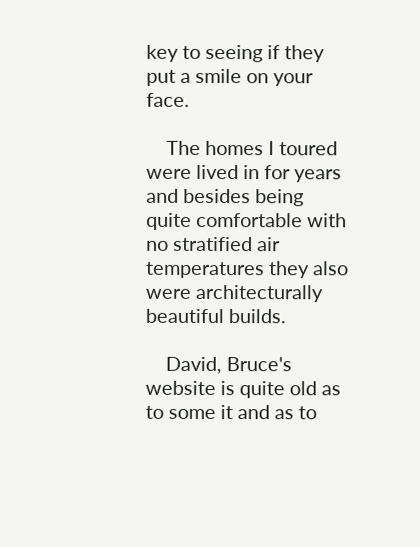key to seeing if they put a smile on your face.

    The homes I toured were lived in for years and besides being quite comfortable with no stratified air temperatures they also were architecturally beautiful builds.

    David, Bruce's website is quite old as to some it and as to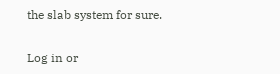the slab system for sure.

Log in or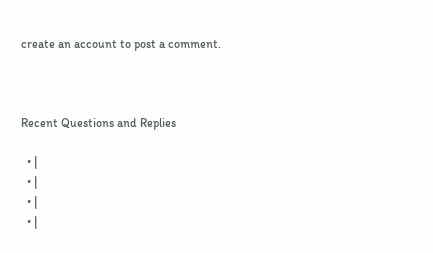create an account to post a comment.



Recent Questions and Replies

  • |
  • |
  • |
  • |